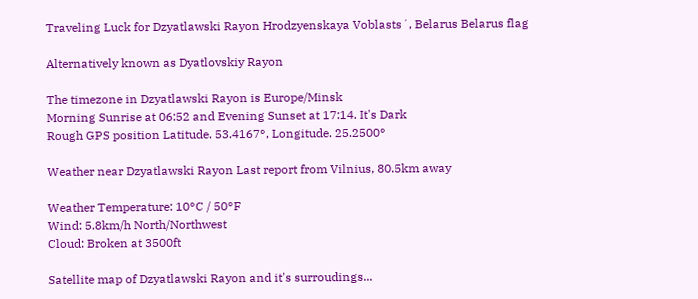Traveling Luck for Dzyatlawski Rayon Hrodzyenskaya Voblastsʼ, Belarus Belarus flag

Alternatively known as Dyatlovskiy Rayon

The timezone in Dzyatlawski Rayon is Europe/Minsk
Morning Sunrise at 06:52 and Evening Sunset at 17:14. It's Dark
Rough GPS position Latitude. 53.4167°, Longitude. 25.2500°

Weather near Dzyatlawski Rayon Last report from Vilnius, 80.5km away

Weather Temperature: 10°C / 50°F
Wind: 5.8km/h North/Northwest
Cloud: Broken at 3500ft

Satellite map of Dzyatlawski Rayon and it's surroudings...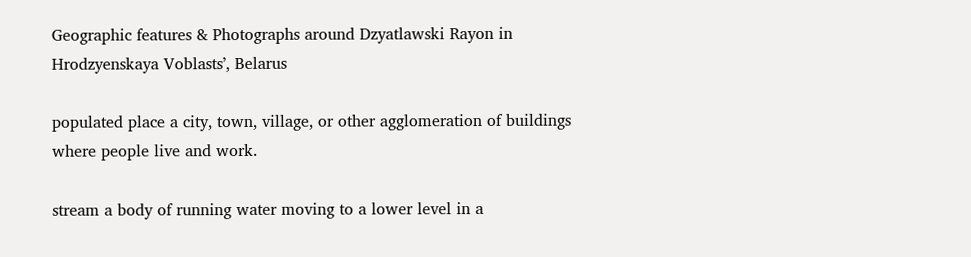Geographic features & Photographs around Dzyatlawski Rayon in Hrodzyenskaya Voblastsʼ, Belarus

populated place a city, town, village, or other agglomeration of buildings where people live and work.

stream a body of running water moving to a lower level in a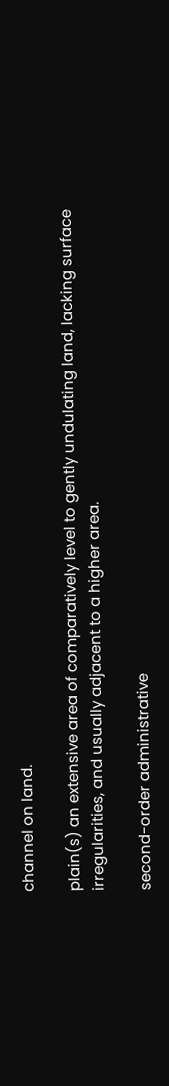channel on land.

plain(s) an extensive area of comparatively level to gently undulating land, lacking surface irregularities, and usually adjacent to a higher area.

second-order administrative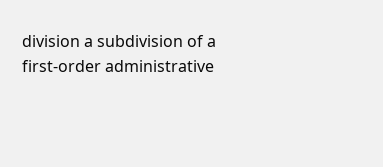division a subdivision of a first-order administrative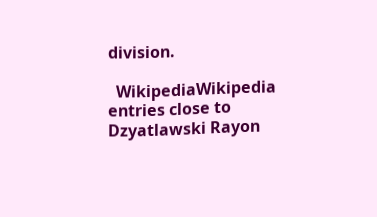division.

  WikipediaWikipedia entries close to Dzyatlawski Rayon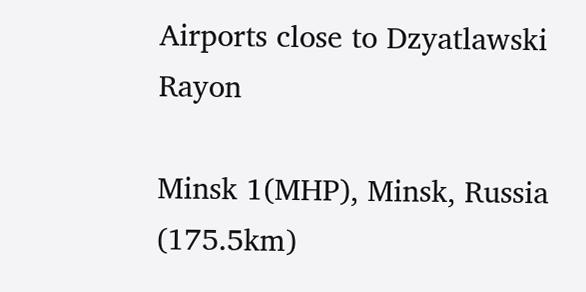Airports close to Dzyatlawski Rayon

Minsk 1(MHP), Minsk, Russia (175.5km)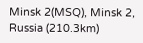Minsk 2(MSQ), Minsk 2, Russia (210.3km)